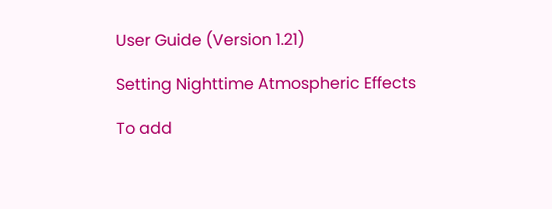User Guide (Version 1.21)

Setting Nighttime Atmospheric Effects

To add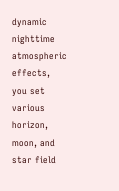dynamic nighttime atmospheric effects, you set various horizon, moon, and star field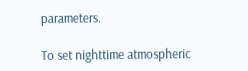parameters.

To set nighttime atmospheric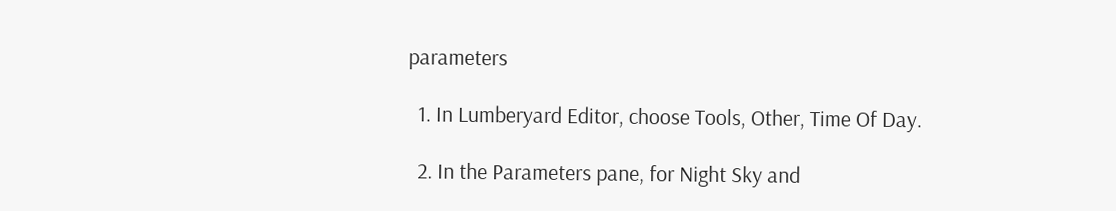parameters

  1. In Lumberyard Editor, choose Tools, Other, Time Of Day.

  2. In the Parameters pane, for Night Sky and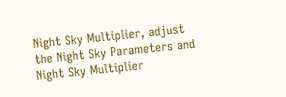Night Sky Multiplier, adjust the Night Sky Parameters and Night Sky Multiplier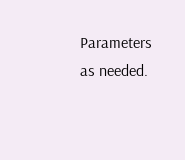Parameters as needed.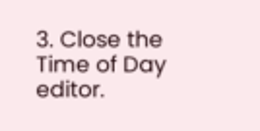3. Close the Time of Day editor.